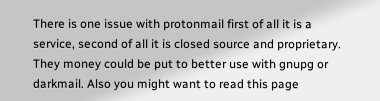There is one issue with protonmail first of all it is a service, second of all it is closed source and proprietary. They money could be put to better use with gnupg or darkmail. Also you might want to read this page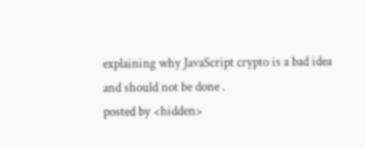explaining why JavaScript crypto is a bad idea and should not be done .
posted by <hidden>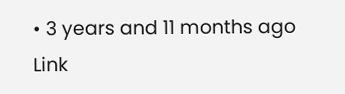• 3 years and 11 months ago Link